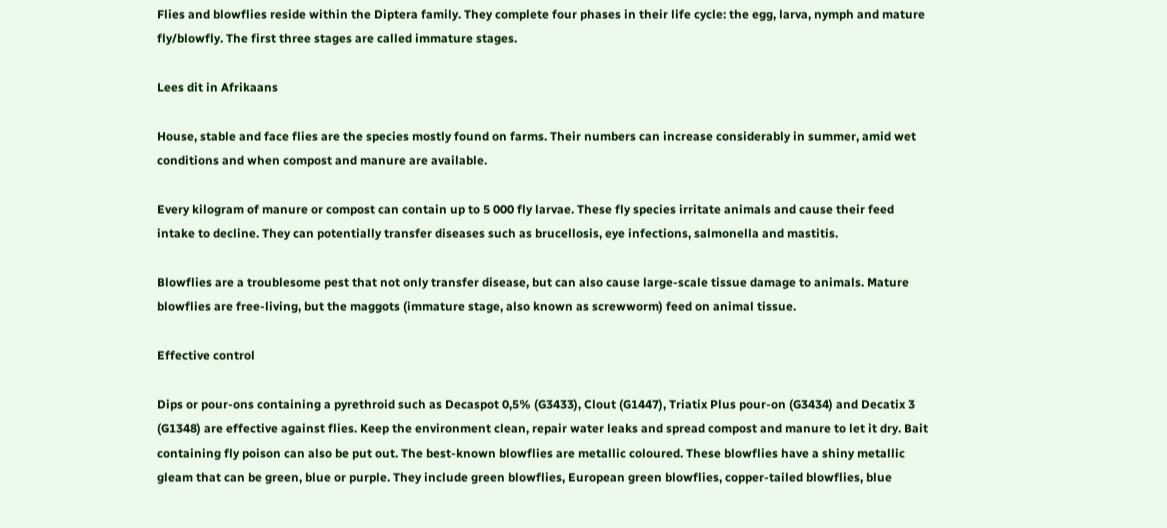Flies and blowflies reside within the Diptera family. They complete four phases in their life cycle: the egg, larva, nymph and mature fly/blowfly. The first three stages are called immature stages.

Lees dit in Afrikaans

House, stable and face flies are the species mostly found on farms. Their numbers can increase considerably in summer, amid wet conditions and when compost and manure are available.

Every kilogram of manure or compost can contain up to 5 000 fly larvae. These fly species irritate animals and cause their feed intake to decline. They can potentially transfer diseases such as brucellosis, eye infections, salmonella and mastitis.

Blowflies are a troublesome pest that not only transfer disease, but can also cause large-scale tissue damage to animals. Mature blowflies are free-living, but the maggots (immature stage, also known as screwworm) feed on animal tissue.

Effective control

Dips or pour-ons containing a pyrethroid such as Decaspot 0,5% (G3433), Clout (G1447), Triatix Plus pour-on (G3434) and Decatix 3 (G1348) are effective against flies. Keep the environment clean, repair water leaks and spread compost and manure to let it dry. Bait containing fly poison can also be put out. The best-known blowflies are metallic coloured. These blowflies have a shiny metallic gleam that can be green, blue or purple. They include green blowflies, European green blowflies, copper-tailed blowflies, blue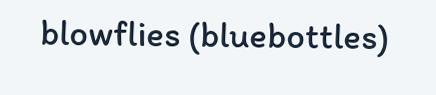blowflies (bluebottles)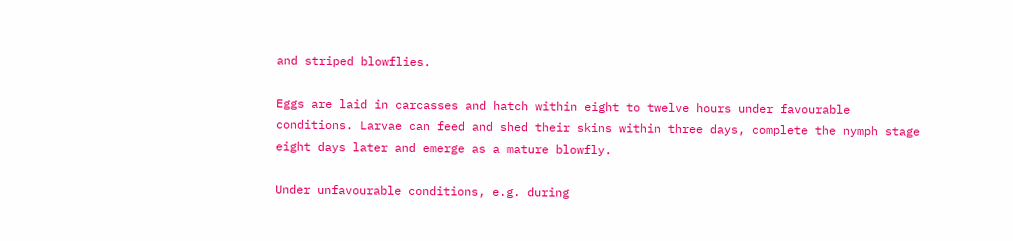and striped blowflies.

Eggs are laid in carcasses and hatch within eight to twelve hours under favourable conditions. Larvae can feed and shed their skins within three days, complete the nymph stage eight days later and emerge as a mature blowfly.

Under unfavourable conditions, e.g. during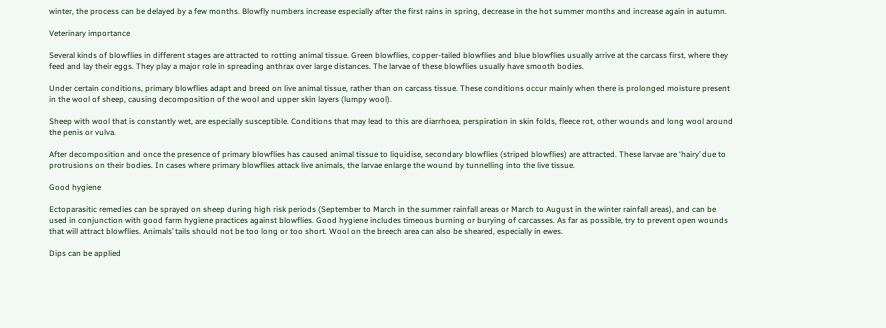winter, the process can be delayed by a few months. Blowfly numbers increase especially after the first rains in spring, decrease in the hot summer months and increase again in autumn.

Veterinary importance

Several kinds of blowflies in different stages are attracted to rotting animal tissue. Green blowflies, copper-tailed blowflies and blue blowflies usually arrive at the carcass first, where they feed and lay their eggs. They play a major role in spreading anthrax over large distances. The larvae of these blowflies usually have smooth bodies.

Under certain conditions, primary blowflies adapt and breed on live animal tissue, rather than on carcass tissue. These conditions occur mainly when there is prolonged moisture present in the wool of sheep, causing decomposition of the wool and upper skin layers (lumpy wool).

Sheep with wool that is constantly wet, are especially susceptible. Conditions that may lead to this are diarrhoea, perspiration in skin folds, fleece rot, other wounds and long wool around the penis or vulva.

After decomposition and once the presence of primary blowflies has caused animal tissue to liquidise, secondary blowflies (striped blowflies) are attracted. These larvae are ‘hairy’ due to protrusions on their bodies. In cases where primary blowflies attack live animals, the larvae enlarge the wound by tunnelling into the live tissue.

Good hygiene

Ectoparasitic remedies can be sprayed on sheep during high risk periods (September to March in the summer rainfall areas or March to August in the winter rainfall areas), and can be used in conjunction with good farm hygiene practices against blowflies. Good hygiene includes timeous burning or burying of carcasses. As far as possible, try to prevent open wounds that will attract blowflies. Animals’ tails should not be too long or too short. Wool on the breech area can also be sheared, especially in ewes.

Dips can be applied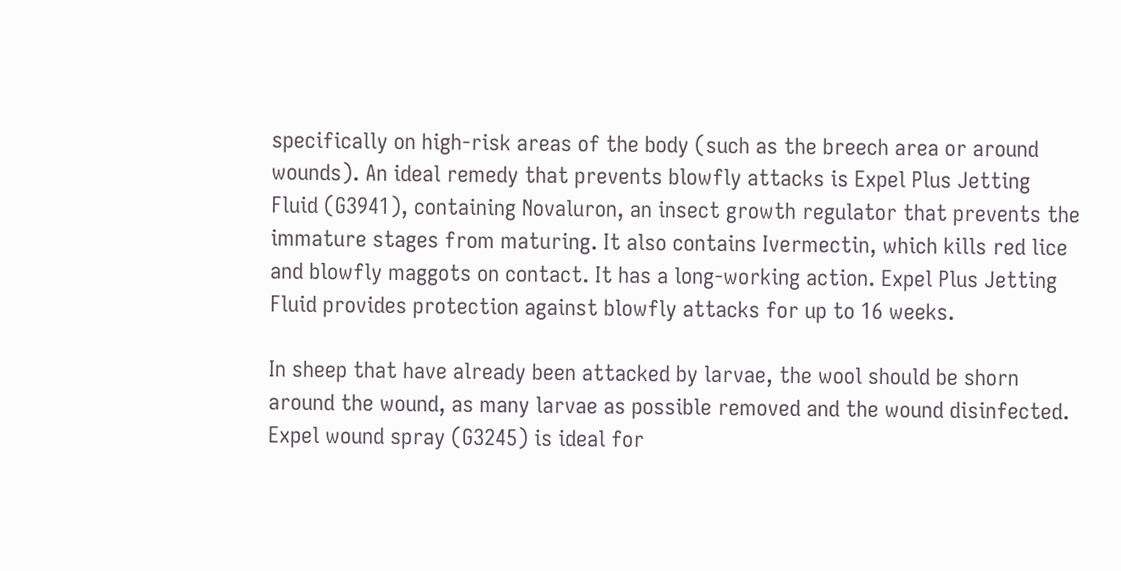specifically on high-risk areas of the body (such as the breech area or around wounds). An ideal remedy that prevents blowfly attacks is Expel Plus Jetting Fluid (G3941), containing Novaluron, an insect growth regulator that prevents the immature stages from maturing. It also contains Ivermectin, which kills red lice and blowfly maggots on contact. It has a long-working action. Expel Plus Jetting Fluid provides protection against blowfly attacks for up to 16 weeks.

In sheep that have already been attacked by larvae, the wool should be shorn around the wound, as many larvae as possible removed and the wound disinfected. Expel wound spray (G3245) is ideal for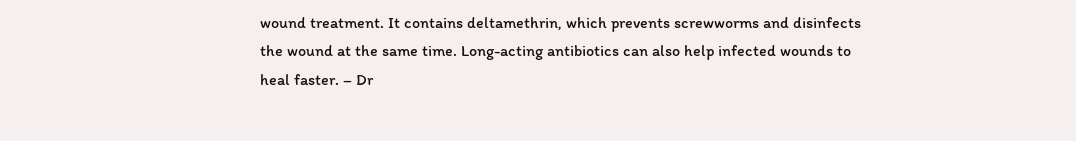wound treatment. It contains deltamethrin, which prevents screwworms and disinfects the wound at the same time. Long-acting antibiotics can also help infected wounds to heal faster. – Dr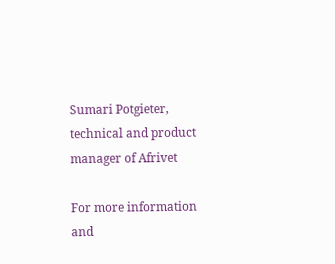Sumari Potgieter, technical and product manager of Afrivet

For more information and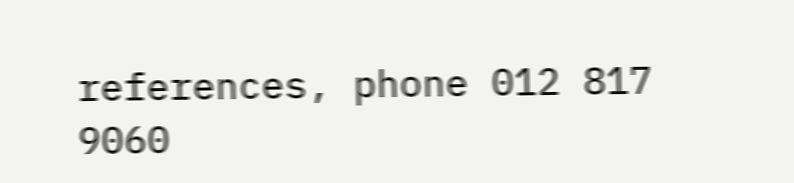references, phone 012 817 9060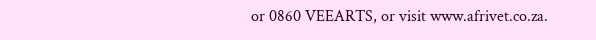or 0860 VEEARTS, or visit www.afrivet.co.za.